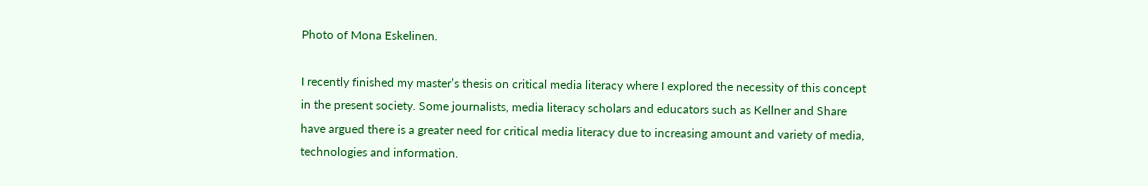Photo of Mona Eskelinen.

I recently finished my master’s thesis on critical media literacy where I explored the necessity of this concept in the present society. Some journalists, media literacy scholars and educators such as Kellner and Share have argued there is a greater need for critical media literacy due to increasing amount and variety of media, technologies and information.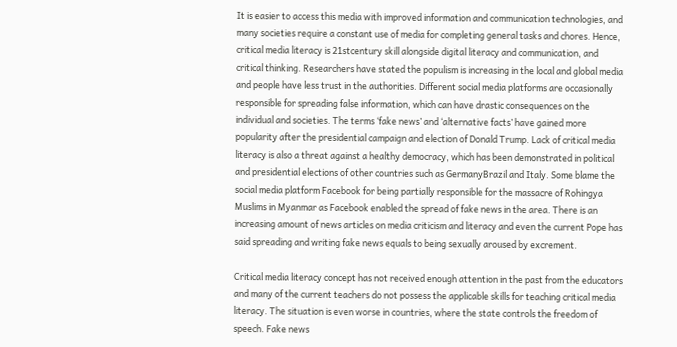It is easier to access this media with improved information and communication technologies, and many societies require a constant use of media for completing general tasks and chores. Hence, critical media literacy is 21stcentury skill alongside digital literacy and communication, and critical thinking. Researchers have stated the populism is increasing in the local and global media and people have less trust in the authorities. Different social media platforms are occasionally responsible for spreading false information, which can have drastic consequences on the individual and societies. The terms ‘fake news’ and ‘alternative facts’ have gained more popularity after the presidential campaign and election of Donald Trump. Lack of critical media literacy is also a threat against a healthy democracy, which has been demonstrated in political and presidential elections of other countries such as GermanyBrazil and Italy. Some blame the social media platform Facebook for being partially responsible for the massacre of Rohingya Muslims in Myanmar as Facebook enabled the spread of fake news in the area. There is an increasing amount of news articles on media criticism and literacy and even the current Pope has said spreading and writing fake news equals to being sexually aroused by excrement.

Critical media literacy concept has not received enough attention in the past from the educators and many of the current teachers do not possess the applicable skills for teaching critical media literacy. The situation is even worse in countries, where the state controls the freedom of speech. Fake news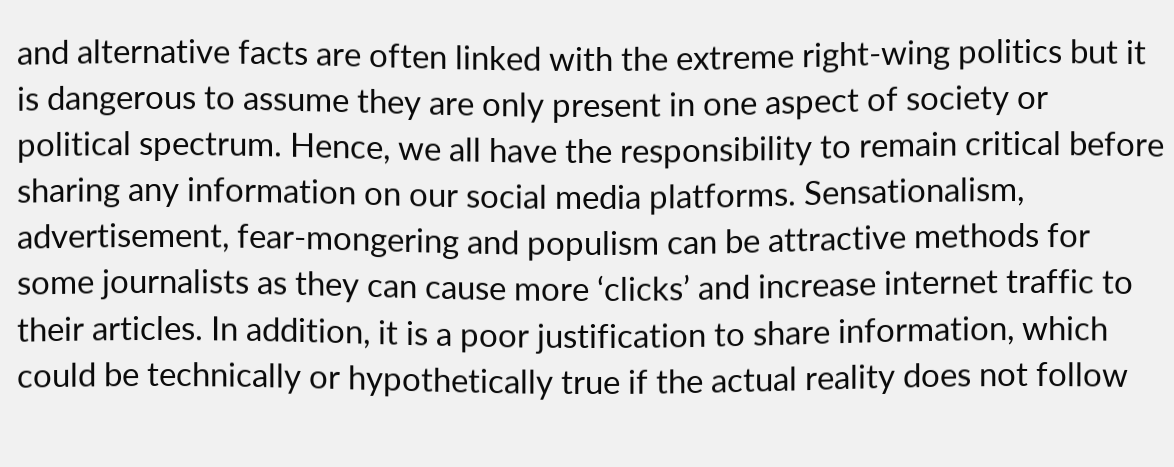and alternative facts are often linked with the extreme right-wing politics but it is dangerous to assume they are only present in one aspect of society or political spectrum. Hence, we all have the responsibility to remain critical before sharing any information on our social media platforms. Sensationalism, advertisement, fear-mongering and populism can be attractive methods for some journalists as they can cause more ‘clicks’ and increase internet traffic to their articles. In addition, it is a poor justification to share information, which could be technically or hypothetically true if the actual reality does not follow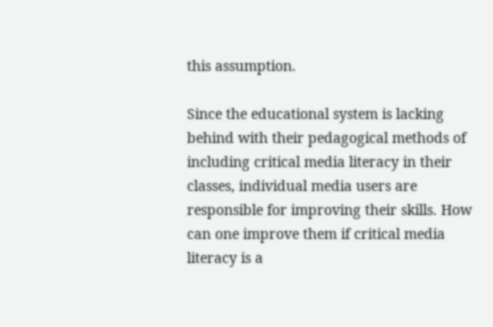this assumption.

Since the educational system is lacking behind with their pedagogical methods of including critical media literacy in their classes, individual media users are responsible for improving their skills. How can one improve them if critical media literacy is a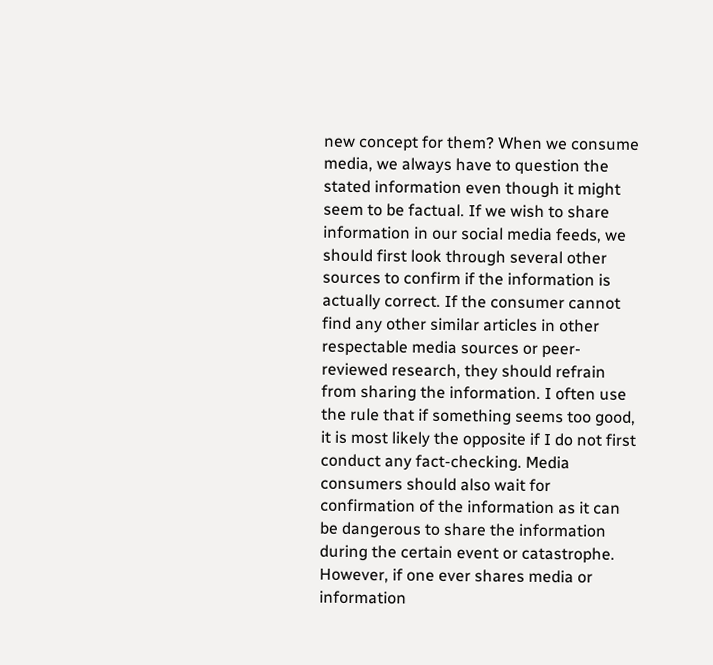new concept for them? When we consume media, we always have to question the stated information even though it might seem to be factual. If we wish to share information in our social media feeds, we should first look through several other sources to confirm if the information is actually correct. If the consumer cannot find any other similar articles in other respectable media sources or peer-reviewed research, they should refrain from sharing the information. I often use the rule that if something seems too good, it is most likely the opposite if I do not first conduct any fact-checking. Media consumers should also wait for confirmation of the information as it can be dangerous to share the information during the certain event or catastrophe. However, if one ever shares media or information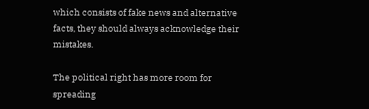which consists of fake news and alternative facts, they should always acknowledge their mistakes.

The political right has more room for spreading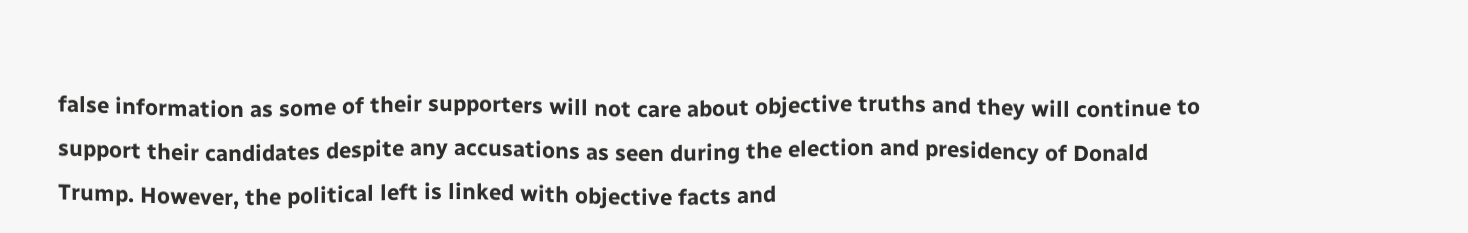false information as some of their supporters will not care about objective truths and they will continue to support their candidates despite any accusations as seen during the election and presidency of Donald Trump. However, the political left is linked with objective facts and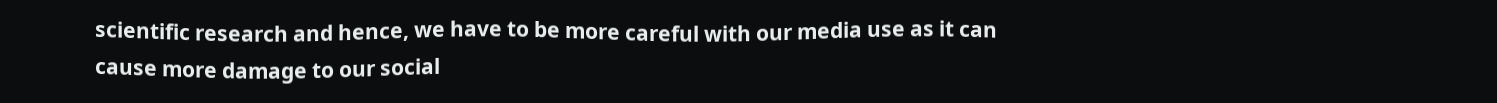scientific research and hence, we have to be more careful with our media use as it can cause more damage to our social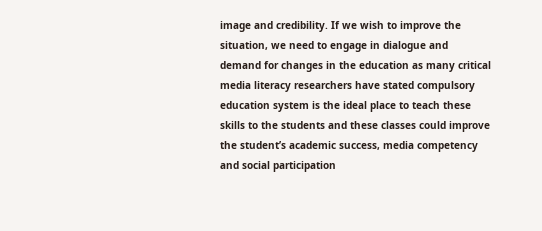image and credibility. If we wish to improve the situation, we need to engage in dialogue and demand for changes in the education as many critical media literacy researchers have stated compulsory education system is the ideal place to teach these skills to the students and these classes could improve the student’s academic success, media competency and social participation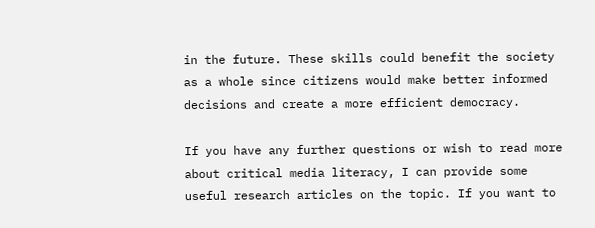in the future. These skills could benefit the society as a whole since citizens would make better informed decisions and create a more efficient democracy.

If you have any further questions or wish to read more about critical media literacy, I can provide some useful research articles on the topic. If you want to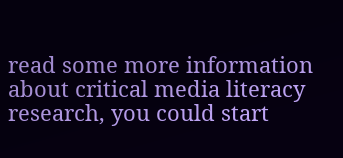read some more information about critical media literacy research, you could start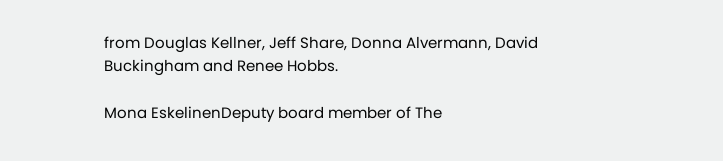from Douglas Kellner, Jeff Share, Donna Alvermann, David Buckingham and Renee Hobbs.

Mona EskelinenDeputy board member of The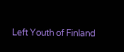Left Youth of Finland